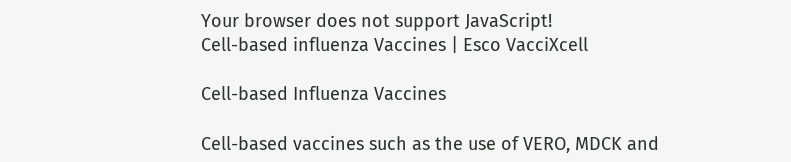Your browser does not support JavaScript!
Cell-based influenza Vaccines | Esco VacciXcell

Cell-based Influenza Vaccines

Cell-based vaccines such as the use of VERO, MDCK and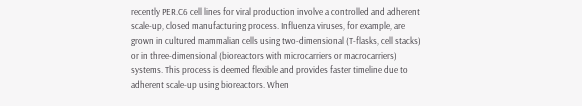recently PER.C6 cell lines for viral production involve a controlled and adherent scale-up, closed manufacturing process. Influenza viruses, for example, are grown in cultured mammalian cells using two-dimensional (T-flasks, cell stacks) or in three-dimensional (bioreactors with microcarriers or macrocarriers) systems. This process is deemed flexible and provides faster timeline due to adherent scale-up using bioreactors. When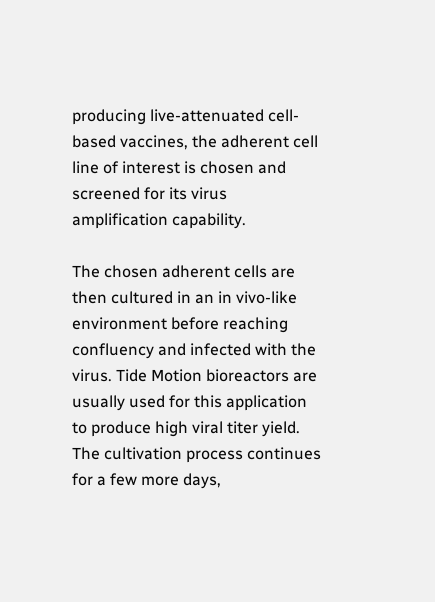producing live-attenuated cell-based vaccines, the adherent cell line of interest is chosen and screened for its virus amplification capability.

The chosen adherent cells are then cultured in an in vivo-like environment before reaching confluency and infected with the virus. Tide Motion bioreactors are usually used for this application to produce high viral titer yield. The cultivation process continues for a few more days,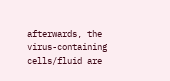afterwards, the virus-containing cells/fluid are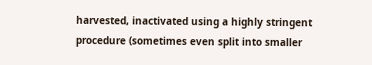harvested, inactivated using a highly stringent procedure (sometimes even split into smaller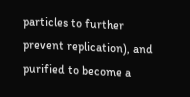particles to further prevent replication), and purified to become a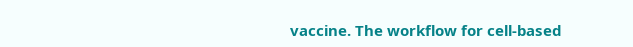vaccine. The workflow for cell-based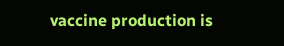vaccine production is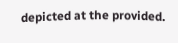depicted at the provided.